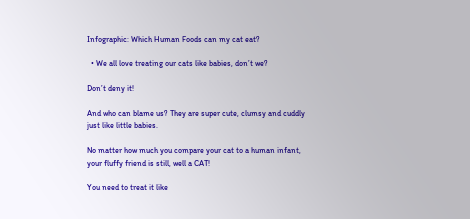Infographic: Which Human Foods can my cat eat?

  • We all love treating our cats like babies, don’t we?

Don’t deny it!

And who can blame us? They are super cute, clumsy and cuddly just like little babies.

No matter how much you compare your cat to a human infant, your fluffy friend is still, well a CAT!

You need to treat it like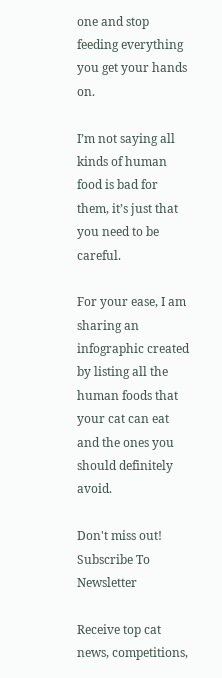one and stop feeding everything you get your hands on.

I’m not saying all kinds of human food is bad for them, it’s just that you need to be careful.

For your ease, I am sharing an infographic created by listing all the human foods that your cat can eat and the ones you should definitely avoid.

Don't miss out!
Subscribe To Newsletter

Receive top cat news, competitions,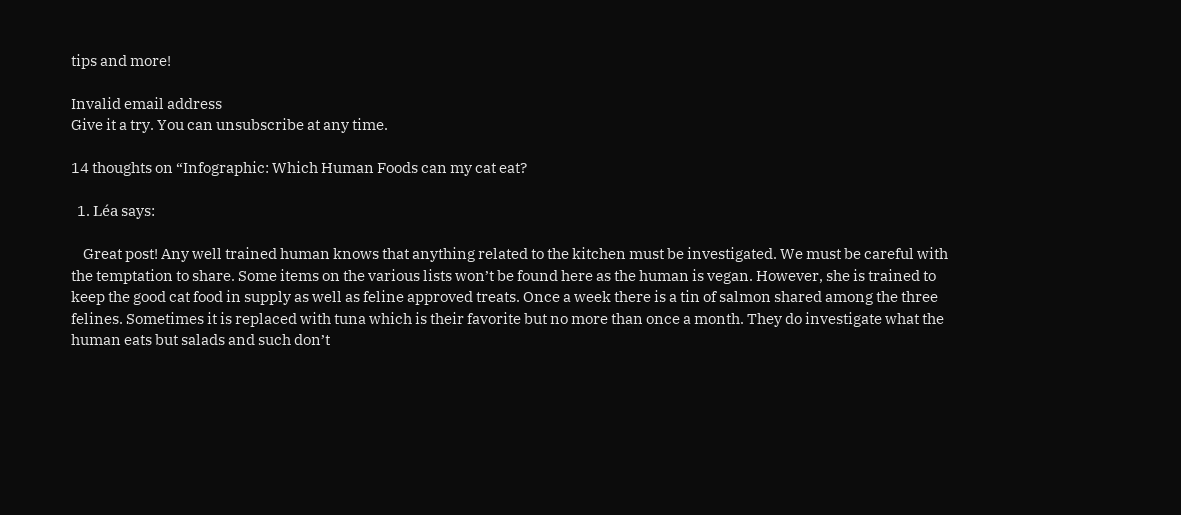tips and more!

Invalid email address
Give it a try. You can unsubscribe at any time.

14 thoughts on “Infographic: Which Human Foods can my cat eat?

  1. Léa says:

    Great post! Any well trained human knows that anything related to the kitchen must be investigated. We must be careful with the temptation to share. Some items on the various lists won’t be found here as the human is vegan. However, she is trained to keep the good cat food in supply as well as feline approved treats. Once a week there is a tin of salmon shared among the three felines. Sometimes it is replaced with tuna which is their favorite but no more than once a month. They do investigate what the human eats but salads and such don’t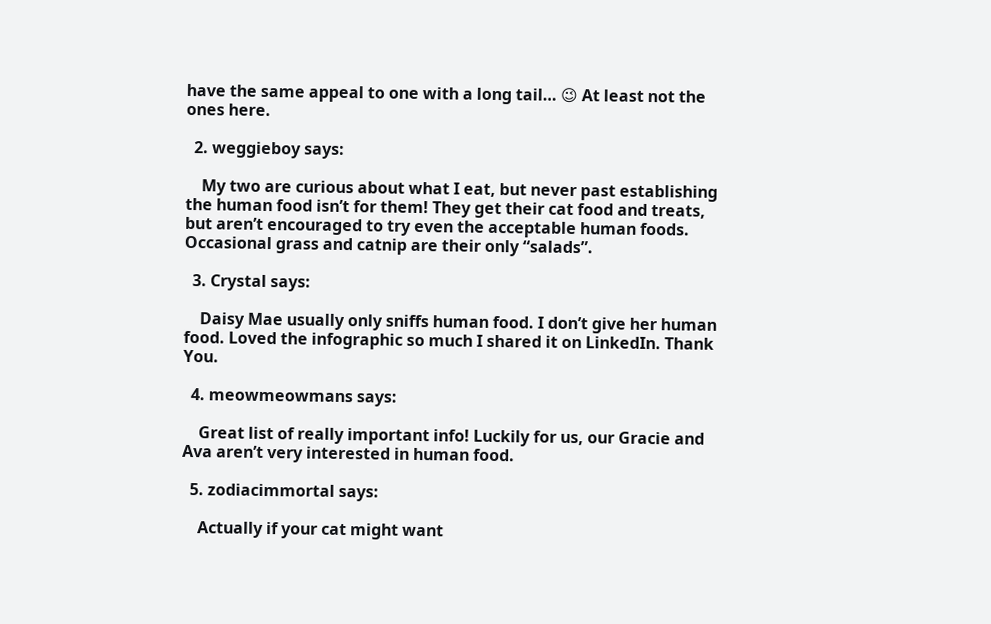have the same appeal to one with a long tail… 😉 At least not the ones here.

  2. weggieboy says:

    My two are curious about what I eat, but never past establishing the human food isn’t for them! They get their cat food and treats, but aren’t encouraged to try even the acceptable human foods. Occasional grass and catnip are their only “salads”.

  3. Crystal says:

    Daisy Mae usually only sniffs human food. I don’t give her human food. Loved the infographic so much I shared it on LinkedIn. Thank You.

  4. meowmeowmans says:

    Great list of really important info! Luckily for us, our Gracie and Ava aren’t very interested in human food.

  5. zodiacimmortal says:

    Actually if your cat might want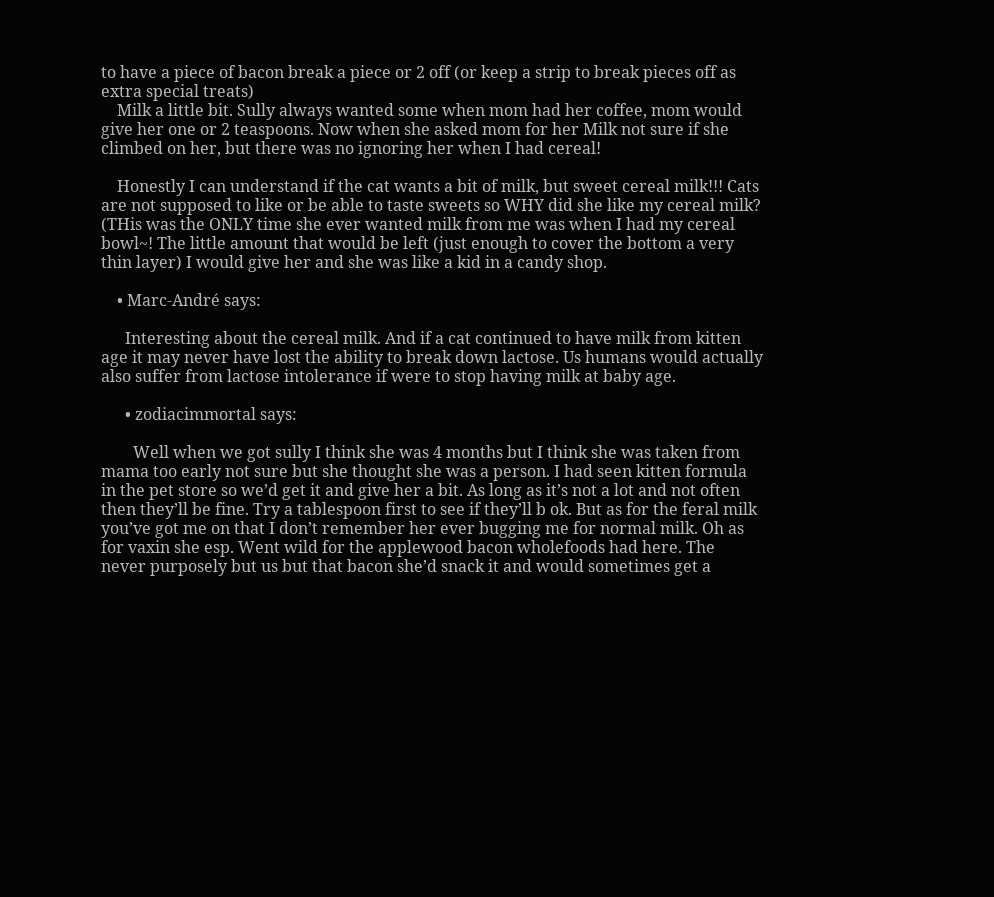to have a piece of bacon break a piece or 2 off (or keep a strip to break pieces off as extra special treats)
    Milk a little bit. Sully always wanted some when mom had her coffee, mom would give her one or 2 teaspoons. Now when she asked mom for her Milk not sure if she climbed on her, but there was no ignoring her when I had cereal!

    Honestly I can understand if the cat wants a bit of milk, but sweet cereal milk!!! Cats are not supposed to like or be able to taste sweets so WHY did she like my cereal milk? (THis was the ONLY time she ever wanted milk from me was when I had my cereal bowl~! The little amount that would be left (just enough to cover the bottom a very thin layer) I would give her and she was like a kid in a candy shop.

    • Marc-André says:

      Interesting about the cereal milk. And if a cat continued to have milk from kitten age it may never have lost the ability to break down lactose. Us humans would actually also suffer from lactose intolerance if were to stop having milk at baby age.

      • zodiacimmortal says:

        Well when we got sully I think she was 4 months but I think she was taken from mama too early not sure but she thought she was a person. I had seen kitten formula in the pet store so we’d get it and give her a bit. As long as it’s not a lot and not often then they’ll be fine. Try a tablespoon first to see if they’ll b ok. But as for the feral milk you’ve got me on that I don’t remember her ever bugging me for normal milk. Oh as for vaxin she esp. Went wild for the applewood bacon wholefoods had here. The never purposely but us but that bacon she’d snack it and would sometimes get a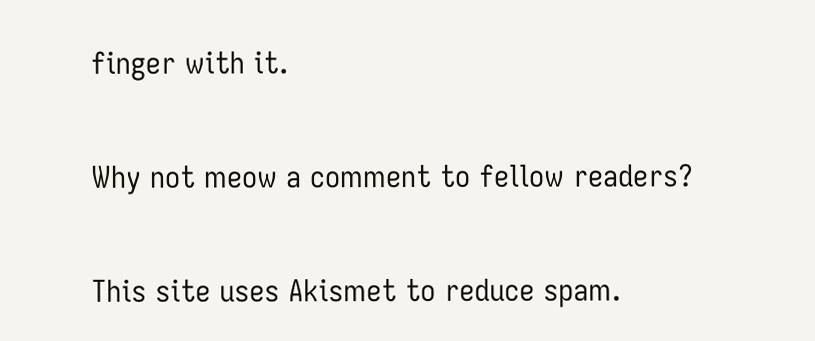finger with it.

Why not meow a comment to fellow readers?

This site uses Akismet to reduce spam.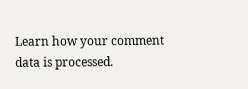Learn how your comment data is processed.